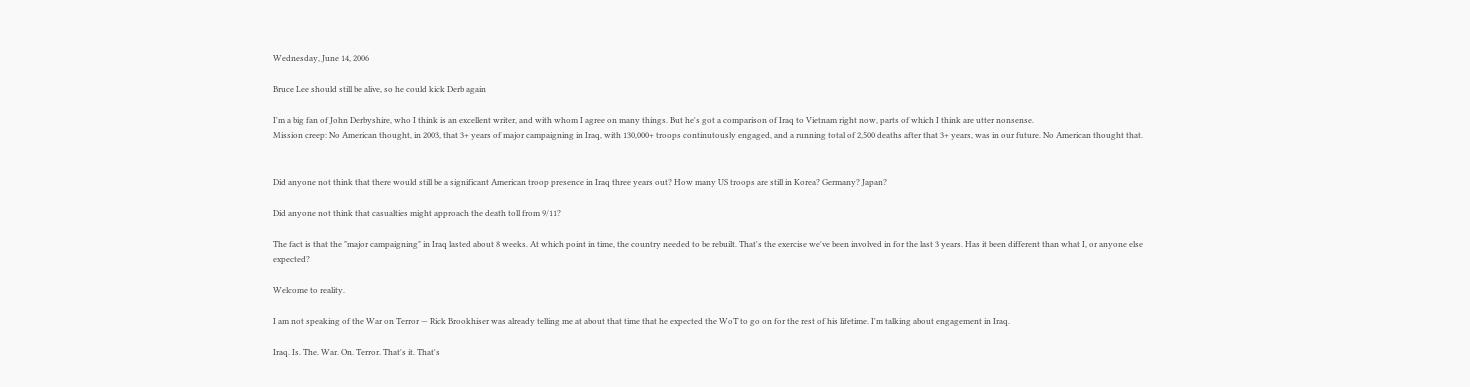Wednesday, June 14, 2006

Bruce Lee should still be alive, so he could kick Derb again

I'm a big fan of John Derbyshire, who I think is an excellent writer, and with whom I agree on many things. But he's got a comparison of Iraq to Vietnam right now, parts of which I think are utter nonsense.
Mission creep: No American thought, in 2003, that 3+ years of major campaigning in Iraq, with 130,000+ troops continutously engaged, and a running total of 2,500 deaths after that 3+ years, was in our future. No American thought that.


Did anyone not think that there would still be a significant American troop presence in Iraq three years out? How many US troops are still in Korea? Germany? Japan?

Did anyone not think that casualties might approach the death toll from 9/11?

The fact is that the "major campaigning" in Iraq lasted about 8 weeks. At which point in time, the country needed to be rebuilt. That's the exercise we've been involved in for the last 3 years. Has it been different than what I, or anyone else expected?

Welcome to reality.

I am not speaking of the War on Terror — Rick Brookhiser was already telling me at about that time that he expected the WoT to go on for the rest of his lifetime. I'm talking about engagement in Iraq.

Iraq. Is. The. War. On. Terror. That's it. That's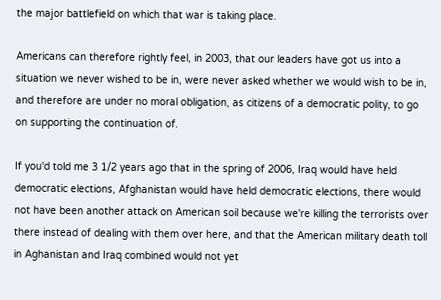the major battlefield on which that war is taking place.

Americans can therefore rightly feel, in 2003, that our leaders have got us into a situation we never wished to be in, were never asked whether we would wish to be in, and therefore are under no moral obligation, as citizens of a democratic polity, to go on supporting the continuation of.

If you'd told me 3 1/2 years ago that in the spring of 2006, Iraq would have held democratic elections, Afghanistan would have held democratic elections, there would not have been another attack on American soil because we're killing the terrorists over there instead of dealing with them over here, and that the American military death toll in Aghanistan and Iraq combined would not yet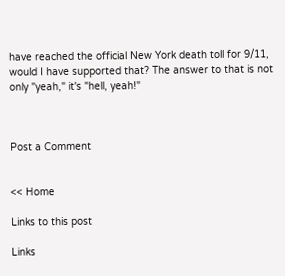have reached the official New York death toll for 9/11, would I have supported that? The answer to that is not only "yeah," it's "hell, yeah!"



Post a Comment


<< Home

Links to this post

Links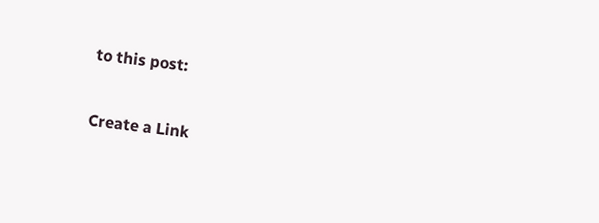to this post:

Create a Link